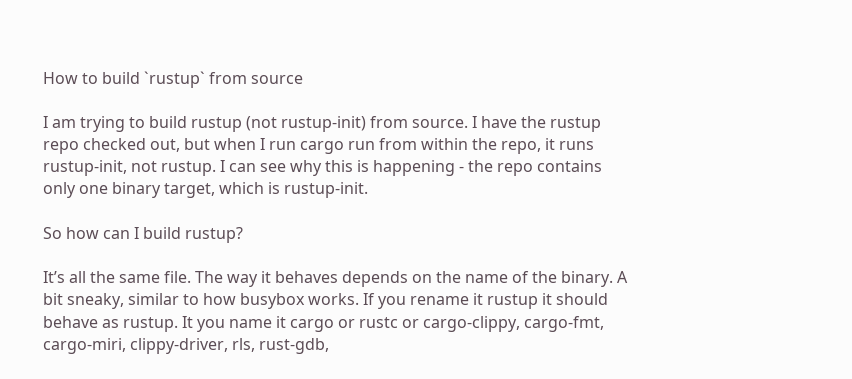How to build `rustup` from source

I am trying to build rustup (not rustup-init) from source. I have the rustup repo checked out, but when I run cargo run from within the repo, it runs rustup-init, not rustup. I can see why this is happening - the repo contains only one binary target, which is rustup-init.

So how can I build rustup?

It’s all the same file. The way it behaves depends on the name of the binary. A bit sneaky, similar to how busybox works. If you rename it rustup it should behave as rustup. It you name it cargo or rustc or cargo-clippy, cargo-fmt, cargo-miri, clippy-driver, rls, rust-gdb,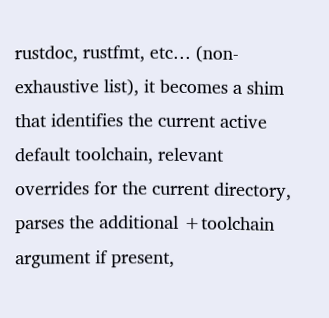rustdoc, rustfmt, etc… (non-exhaustive list), it becomes a shim that identifies the current active default toolchain, relevant overrides for the current directory, parses the additional +toolchain argument if present,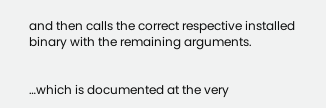and then calls the correct respective installed binary with the remaining arguments.


…which is documented at the very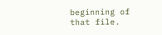beginning of that file.